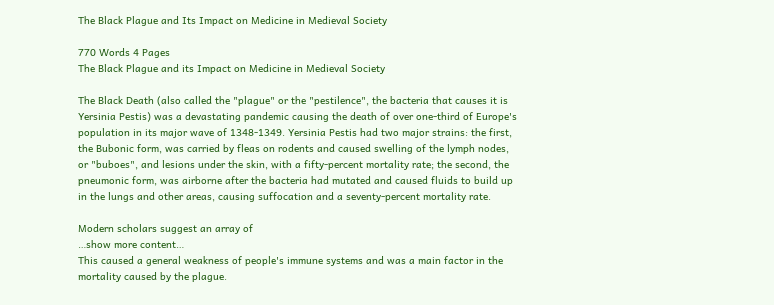The Black Plague and Its Impact on Medicine in Medieval Society

770 Words 4 Pages
The Black Plague and its Impact on Medicine in Medieval Society

The Black Death (also called the "plague" or the "pestilence", the bacteria that causes it is Yersinia Pestis) was a devastating pandemic causing the death of over one-third of Europe's population in its major wave of 1348-1349. Yersinia Pestis had two major strains: the first, the Bubonic form, was carried by fleas on rodents and caused swelling of the lymph nodes, or "buboes", and lesions under the skin, with a fifty-percent mortality rate; the second, the pneumonic form, was airborne after the bacteria had mutated and caused fluids to build up in the lungs and other areas, causing suffocation and a seventy-percent mortality rate.

Modern scholars suggest an array of
…show more content…
This caused a general weakness of people's immune systems and was a main factor in the mortality caused by the plague.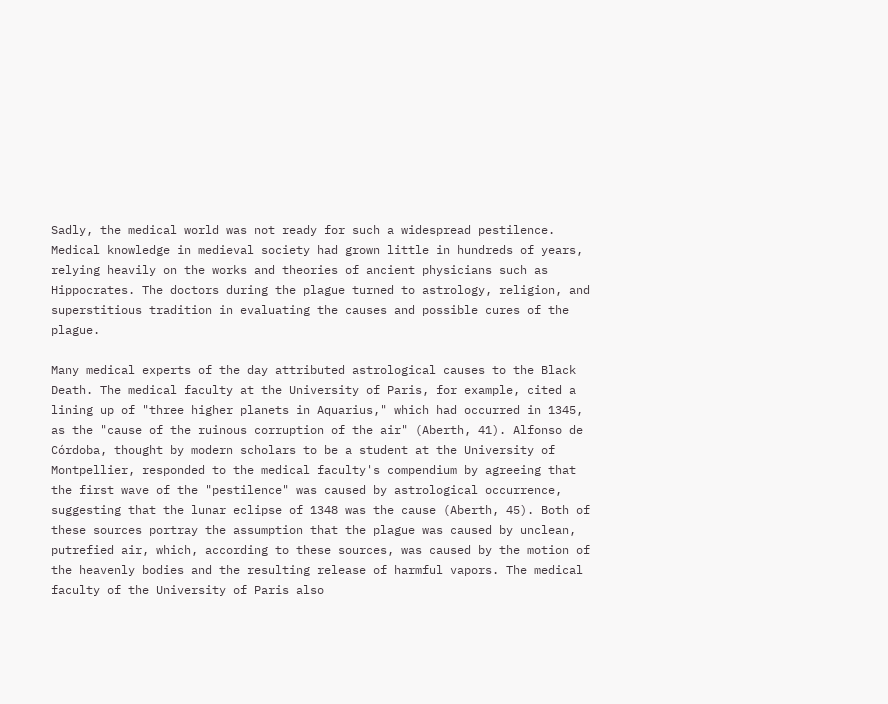Sadly, the medical world was not ready for such a widespread pestilence. Medical knowledge in medieval society had grown little in hundreds of years, relying heavily on the works and theories of ancient physicians such as Hippocrates. The doctors during the plague turned to astrology, religion, and superstitious tradition in evaluating the causes and possible cures of the plague.

Many medical experts of the day attributed astrological causes to the Black Death. The medical faculty at the University of Paris, for example, cited a lining up of "three higher planets in Aquarius," which had occurred in 1345, as the "cause of the ruinous corruption of the air" (Aberth, 41). Alfonso de Córdoba, thought by modern scholars to be a student at the University of Montpellier, responded to the medical faculty's compendium by agreeing that the first wave of the "pestilence" was caused by astrological occurrence, suggesting that the lunar eclipse of 1348 was the cause (Aberth, 45). Both of these sources portray the assumption that the plague was caused by unclean, putrefied air, which, according to these sources, was caused by the motion of the heavenly bodies and the resulting release of harmful vapors. The medical faculty of the University of Paris also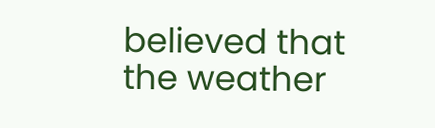believed that the weather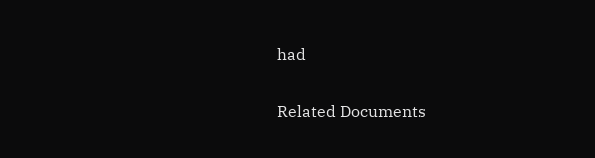had

Related Documents